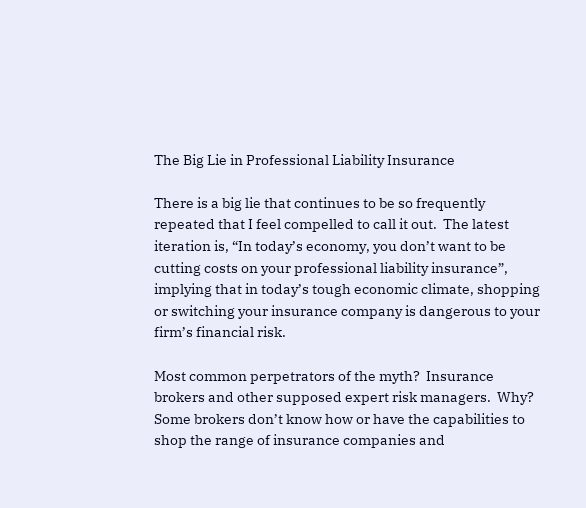The Big Lie in Professional Liability Insurance

There is a big lie that continues to be so frequently repeated that I feel compelled to call it out.  The latest iteration is, “In today’s economy, you don’t want to be cutting costs on your professional liability insurance”, implying that in today’s tough economic climate, shopping or switching your insurance company is dangerous to your firm’s financial risk.

Most common perpetrators of the myth?  Insurance brokers and other supposed expert risk managers.  Why?  Some brokers don’t know how or have the capabilities to shop the range of insurance companies and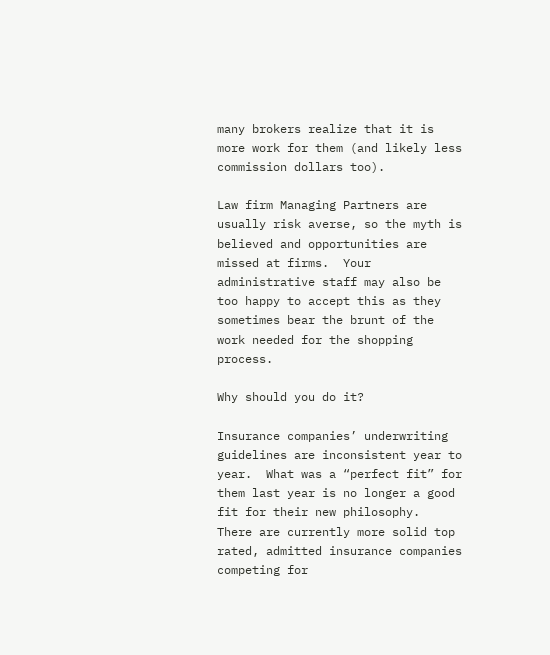many brokers realize that it is more work for them (and likely less commission dollars too).

Law firm Managing Partners are usually risk averse, so the myth is believed and opportunities are missed at firms.  Your administrative staff may also be too happy to accept this as they sometimes bear the brunt of the work needed for the shopping process.

Why should you do it?

Insurance companies’ underwriting guidelines are inconsistent year to year.  What was a “perfect fit” for them last year is no longer a good fit for their new philosophy.  There are currently more solid top rated, admitted insurance companies competing for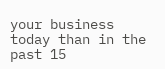your business today than in the past 15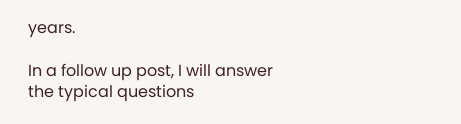years.

In a follow up post, I will answer the typical questions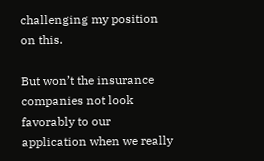challenging my position on this.

But won’t the insurance companies not look favorably to our application when we really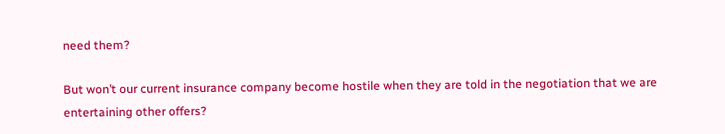need them?

But won’t our current insurance company become hostile when they are told in the negotiation that we are entertaining other offers?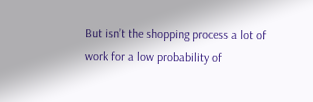But isn’t the shopping process a lot of work for a low probability of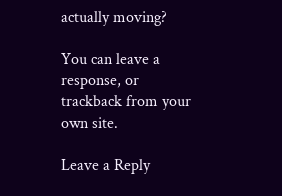actually moving?

You can leave a response, or trackback from your own site.

Leave a Reply